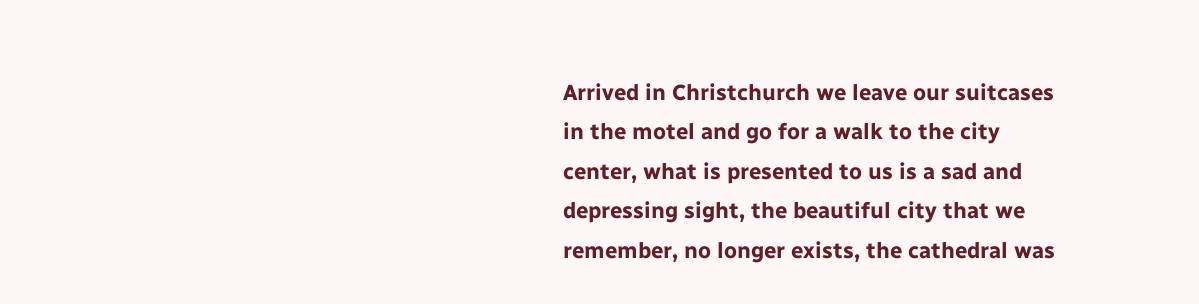Arrived in Christchurch we leave our suitcases in the motel and go for a walk to the city center, what is presented to us is a sad and depressing sight, the beautiful city that we remember, no longer exists, the cathedral was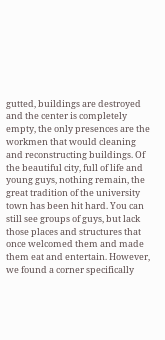gutted, buildings are destroyed and the center is completely empty, the only presences are the workmen that would cleaning and reconstructing buildings. Of the beautiful city, full of life and young guys, nothing remain, the great tradition of the university town has been hit hard. You can still see groups of guys, but lack those places and structures that once welcomed them and made them eat and entertain. However, we found a corner specifically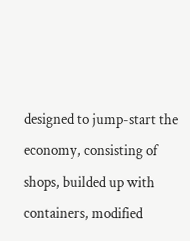designed to jump-start the economy, consisting of shops, builded up with containers, modified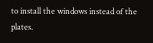to install the windows instead of the plates.